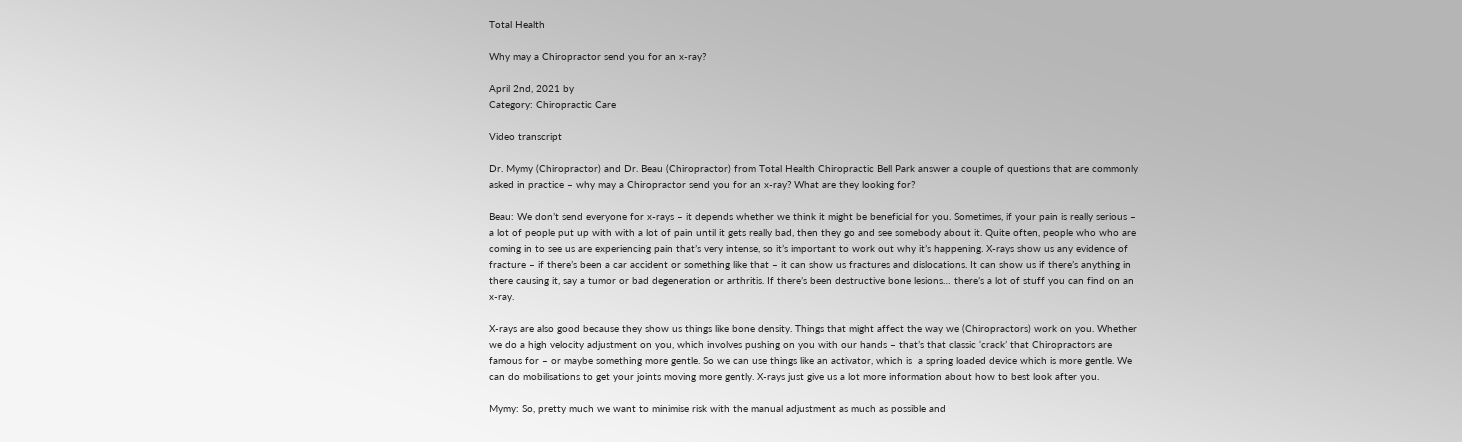Total Health

Why may a Chiropractor send you for an x-ray?

April 2nd, 2021 by
Category: Chiropractic Care

Video transcript

Dr. Mymy (Chiropractor) and Dr. Beau (Chiropractor) from Total Health Chiropractic Bell Park answer a couple of questions that are commonly asked in practice – why may a Chiropractor send you for an x-ray? What are they looking for?

Beau: We don’t send everyone for x-rays – it depends whether we think it might be beneficial for you. Sometimes, if your pain is really serious – a lot of people put up with with a lot of pain until it gets really bad, then they go and see somebody about it. Quite often, people who who are coming in to see us are experiencing pain that’s very intense, so it’s important to work out why it’s happening. X-rays show us any evidence of fracture – if there’s been a car accident or something like that – it can show us fractures and dislocations. It can show us if there’s anything in there causing it, say a tumor or bad degeneration or arthritis. If there’s been destructive bone lesions… there’s a lot of stuff you can find on an x-ray.

X-rays are also good because they show us things like bone density. Things that might affect the way we (Chiropractors) work on you. Whether we do a high velocity adjustment on you, which involves pushing on you with our hands – that’s that classic ‘crack’ that Chiropractors are famous for – or maybe something more gentle. So we can use things like an activator, which is  a spring loaded device which is more gentle. We can do mobilisations to get your joints moving more gently. X-rays just give us a lot more information about how to best look after you.

Mymy: So, pretty much we want to minimise risk with the manual adjustment as much as possible and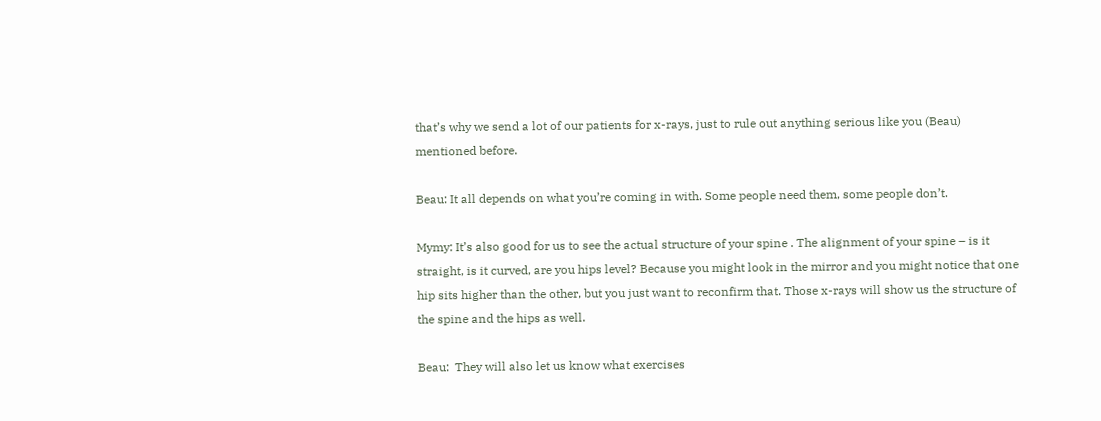that’s why we send a lot of our patients for x-rays, just to rule out anything serious like you (Beau) mentioned before.

Beau: It all depends on what you’re coming in with. Some people need them, some people don’t.

Mymy: It’s also good for us to see the actual structure of your spine . The alignment of your spine – is it straight, is it curved, are you hips level? Because you might look in the mirror and you might notice that one hip sits higher than the other, but you just want to reconfirm that. Those x-rays will show us the structure of the spine and the hips as well.

Beau:  They will also let us know what exercises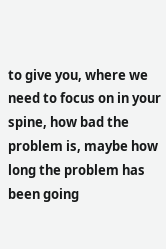to give you, where we need to focus on in your spine, how bad the problem is, maybe how long the problem has been going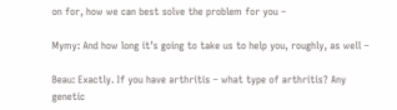on for, how we can best solve the problem for you –

Mymy: And how long it’s going to take us to help you, roughly, as well –

Beau: Exactly. If you have arthritis – what type of arthritis? Any genetic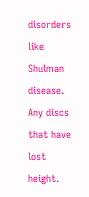disorders like Shulman disease. Any discs that have lost height.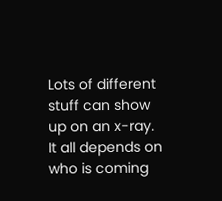Lots of different stuff can show up on an x-ray. It all depends on who is coming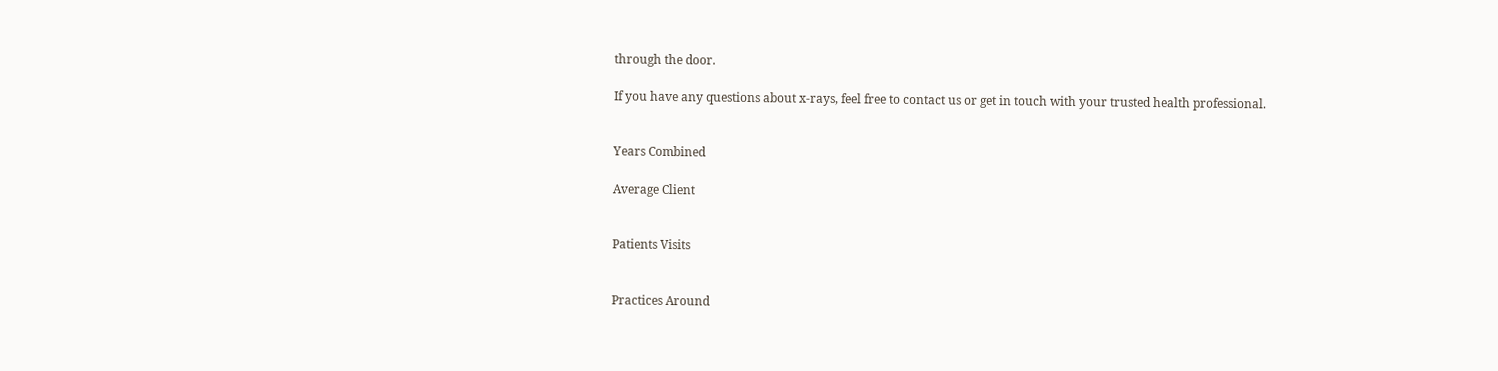through the door.

If you have any questions about x-rays, feel free to contact us or get in touch with your trusted health professional.


Years Combined

Average Client


Patients Visits


Practices Around